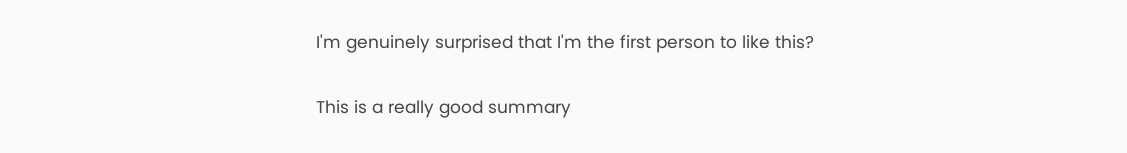I'm genuinely surprised that I'm the first person to like this?

This is a really good summary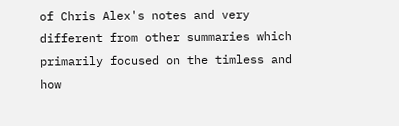of Chris Alex's notes and very different from other summaries which primarily focused on the timless and how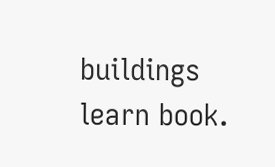buildings learn book.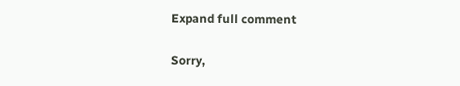Expand full comment

Sorry,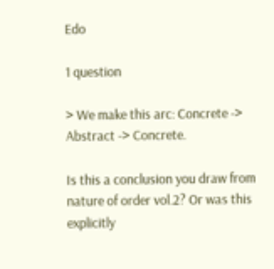Edo

1 question

> We make this arc: Concrete -> Abstract -> Concrete.

Is this a conclusion you draw from nature of order vol.2? Or was this explicitly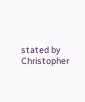stated by Christopher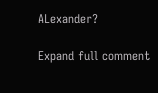ALexander?

Expand full comment